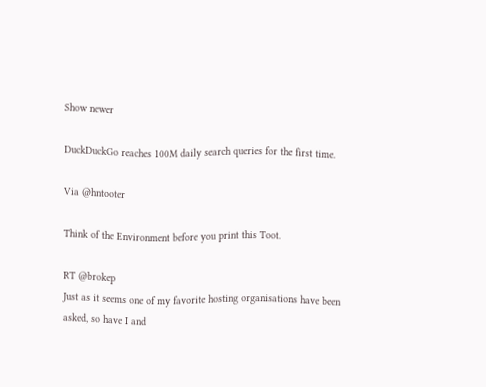Show newer

DuckDuckGo reaches 100M daily search queries for the first time.

Via @hntooter

Think of the Environment before you print this Toot.

RT @brokep
Just as it seems one of my favorite hosting organisations have been asked, so have I and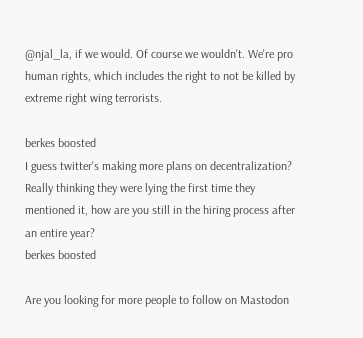@njal_la, if we would. Of course we wouldn't. We're pro human rights, which includes the right to not be killed by extreme right wing terrorists.

berkes boosted
I guess twitter's making more plans on decentralization? Really thinking they were lying the first time they mentioned it, how are you still in the hiring process after an entire year?
berkes boosted

Are you looking for more people to follow on Mastodon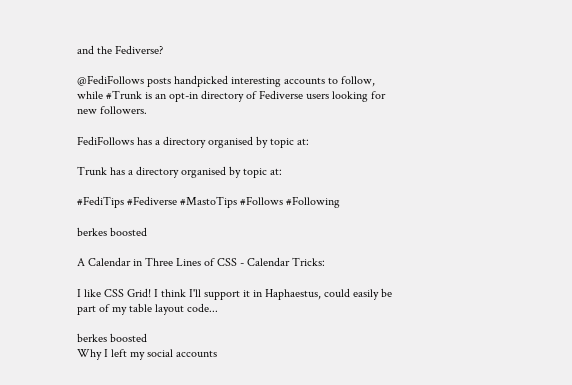and the Fediverse?

@FediFollows posts handpicked interesting accounts to follow, while #Trunk is an opt-in directory of Fediverse users looking for new followers.

FediFollows has a directory organised by topic at:

Trunk has a directory organised by topic at:

#FediTips #Fediverse #MastoTips #Follows #Following

berkes boosted

A Calendar in Three Lines of CSS - Calendar Tricks:

I like CSS Grid! I think I'll support it in Haphaestus, could easily be part of my table layout code...

berkes boosted
Why I left my social accounts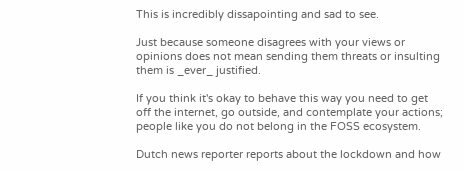This is incredibly dissapointing and sad to see.

Just because someone disagrees with your views or opinions does not mean sending them threats or insulting them is _ever_ justified.

If you think it's okay to behave this way you need to get off the internet, go outside, and contemplate your actions; people like you do not belong in the FOSS ecosystem.

Dutch news reporter reports about the lockdown and how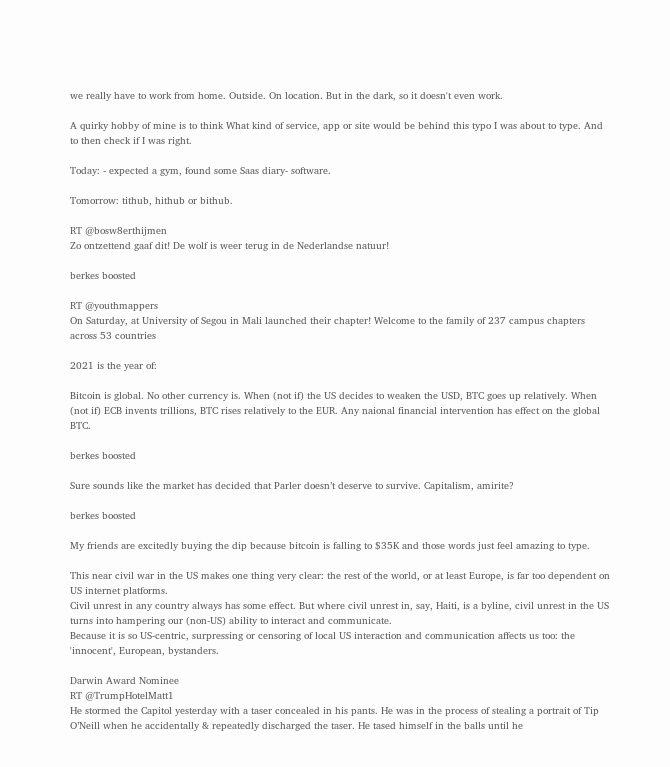we really have to work from home. Outside. On location. But in the dark, so it doesn't even work.

A quirky hobby of mine is to think What kind of service, app or site would be behind this typo I was about to type. And to then check if I was right.

Today: - expected a gym, found some Saas diary- software.

Tomorrow: tithub, hithub or bithub.

RT @bosw8erthijmen
Zo ontzettend gaaf dit! De wolf is weer terug in de Nederlandse natuur!

berkes boosted

RT @youthmappers
On Saturday, at University of Segou in Mali launched their chapter! Welcome to the family of 237 campus chapters across 53 countries

2021 is the year of:

Bitcoin is global. No other currency is. When (not if) the US decides to weaken the USD, BTC goes up relatively. When (not if) ECB invents trillions, BTC rises relatively to the EUR. Any naional financial intervention has effect on the global BTC.

berkes boosted

Sure sounds like the market has decided that Parler doesn’t deserve to survive. Capitalism, amirite?

berkes boosted

My friends are excitedly buying the dip because bitcoin is falling to $35K and those words just feel amazing to type.

This near civil war in the US makes one thing very clear: the rest of the world, or at least Europe, is far too dependent on US internet platforms.
Civil unrest in any country always has some effect. But where civil unrest in, say, Haiti, is a byline, civil unrest in the US turns into hampering our (non-US) ability to interact and communicate.
Because it is so US-centric, surpressing or censoring of local US interaction and communication affects us too: the 'innocent', European, bystanders.

Darwin Award Nominee
RT @TrumpHotelMatt1
He stormed the Capitol yesterday with a taser concealed in his pants. He was in the process of stealing a portrait of Tip O’Neill when he accidentally & repeatedly discharged the taser. He tased himself in the balls until he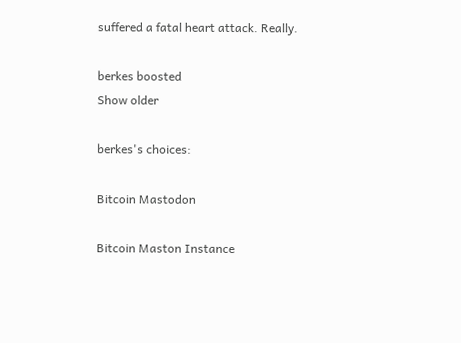suffered a fatal heart attack. Really.

berkes boosted
Show older

berkes's choices:

Bitcoin Mastodon

Bitcoin Maston Instance